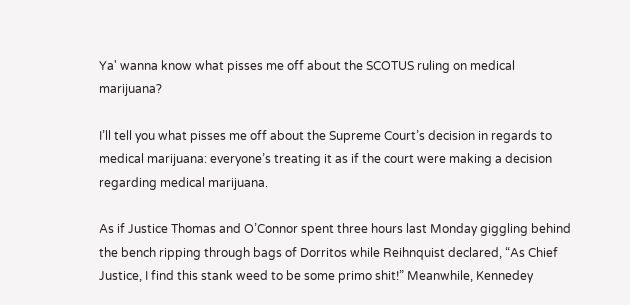Ya' wanna know what pisses me off about the SCOTUS ruling on medical marijuana?

I’ll tell you what pisses me off about the Supreme Court’s decision in regards to medical marijuana: everyone’s treating it as if the court were making a decision regarding medical marijuana.

As if Justice Thomas and O’Connor spent three hours last Monday giggling behind the bench ripping through bags of Dorritos while Reihnquist declared, “As Chief Justice, I find this stank weed to be some primo shit!” Meanwhile, Kennedey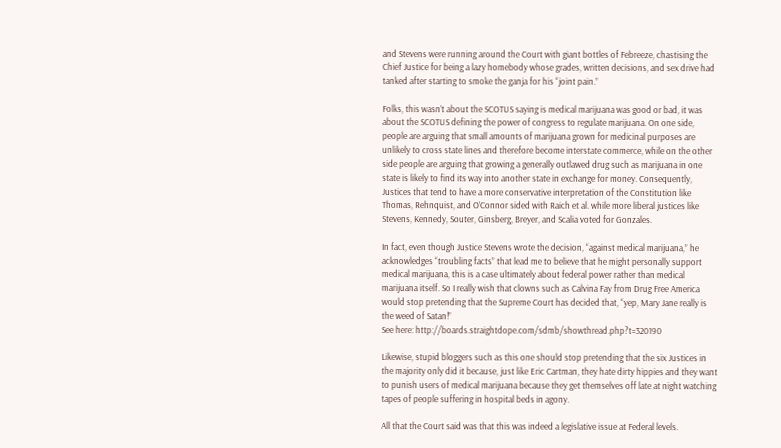and Stevens were running around the Court with giant bottles of Febreeze, chastising the Chief Justice for being a lazy homebody whose grades, written decisions, and sex drive had tanked after starting to smoke the ganja for his “joint pain.”

Folks, this wasn’t about the SCOTUS saying is medical marijuana was good or bad, it was about the SCOTUS defining the power of congress to regulate marijuana. On one side, people are arguing that small amounts of marijuana grown for medicinal purposes are unlikely to cross state lines and therefore become interstate commerce, while on the other side people are arguing that growing a generally outlawed drug such as marijuana in one state is likely to find its way into another state in exchange for money. Consequently, Justices that tend to have a more conservative interpretation of the Constitution like Thomas, Rehnquist, and O’Connor sided with Raich et al. while more liberal justices like Stevens, Kennedy, Souter, Ginsberg, Breyer, and Scalia voted for Gonzales.

In fact, even though Justice Stevens wrote the decision, “against medical marijuana,” he acknowledges “troubling facts” that lead me to believe that he might personally support medical marijuana, this is a case ultimately about federal power rather than medical marijuana itself. So I really wish that clowns such as Calvina Fay from Drug Free America would stop pretending that the Supreme Court has decided that, “yep, Mary Jane really is the weed of Satan!”
See here: http://boards.straightdope.com/sdmb/showthread.php?t=320190

Likewise, stupid bloggers such as this one should stop pretending that the six Justices in the majority only did it because, just like Eric Cartman, they hate dirty hippies and they want to punish users of medical marijuana because they get themselves off late at night watching tapes of people suffering in hospital beds in agony.

All that the Court said was that this was indeed a legislative issue at Federal levels.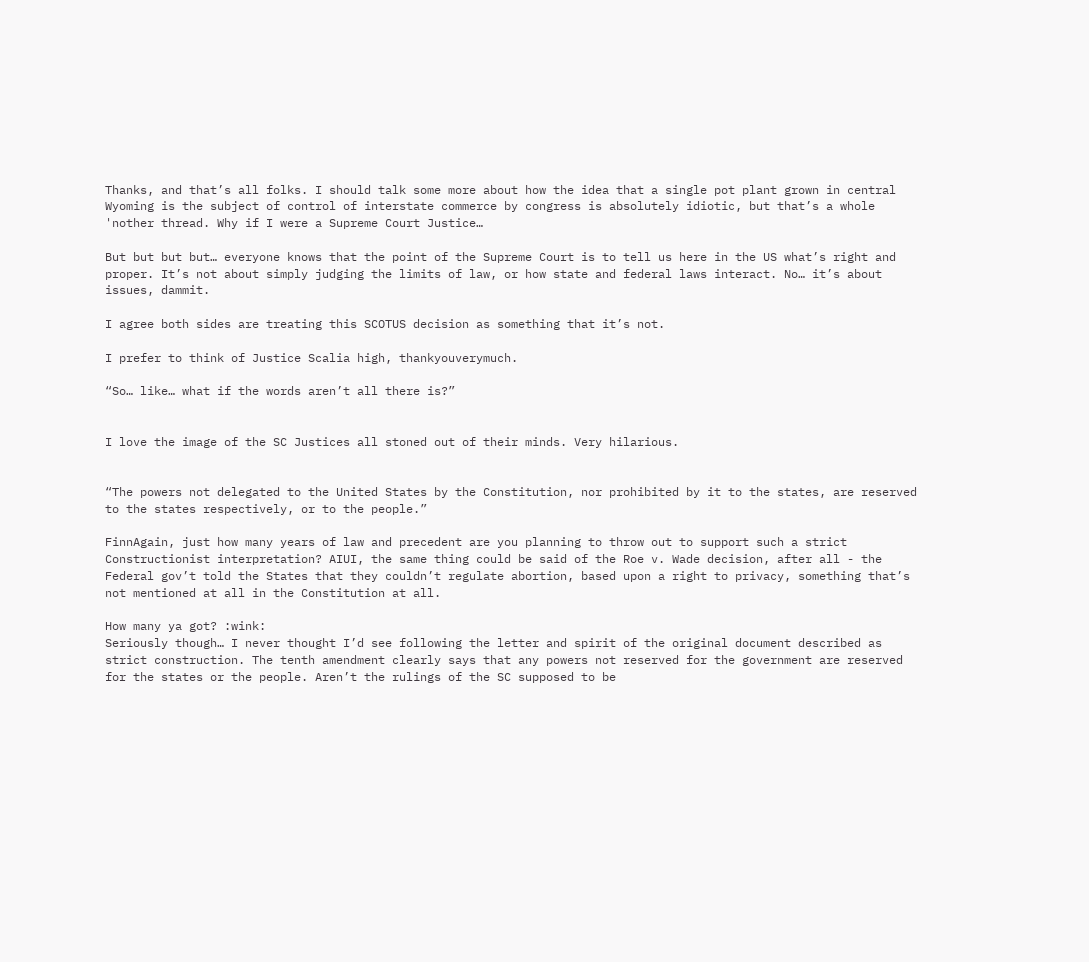Thanks, and that’s all folks. I should talk some more about how the idea that a single pot plant grown in central Wyoming is the subject of control of interstate commerce by congress is absolutely idiotic, but that’s a whole 'nother thread. Why if I were a Supreme Court Justice…

But but but but… everyone knows that the point of the Supreme Court is to tell us here in the US what’s right and proper. It’s not about simply judging the limits of law, or how state and federal laws interact. No… it’s about issues, dammit.

I agree both sides are treating this SCOTUS decision as something that it’s not.

I prefer to think of Justice Scalia high, thankyouverymuch.

“So… like… what if the words aren’t all there is?”


I love the image of the SC Justices all stoned out of their minds. Very hilarious.


“The powers not delegated to the United States by the Constitution, nor prohibited by it to the states, are reserved to the states respectively, or to the people.”

FinnAgain, just how many years of law and precedent are you planning to throw out to support such a strict Constructionist interpretation? AIUI, the same thing could be said of the Roe v. Wade decision, after all - the Federal gov’t told the States that they couldn’t regulate abortion, based upon a right to privacy, something that’s not mentioned at all in the Constitution at all.

How many ya got? :wink:
Seriously though… I never thought I’d see following the letter and spirit of the original document described as strict construction. The tenth amendment clearly says that any powers not reserved for the government are reserved for the states or the people. Aren’t the rulings of the SC supposed to be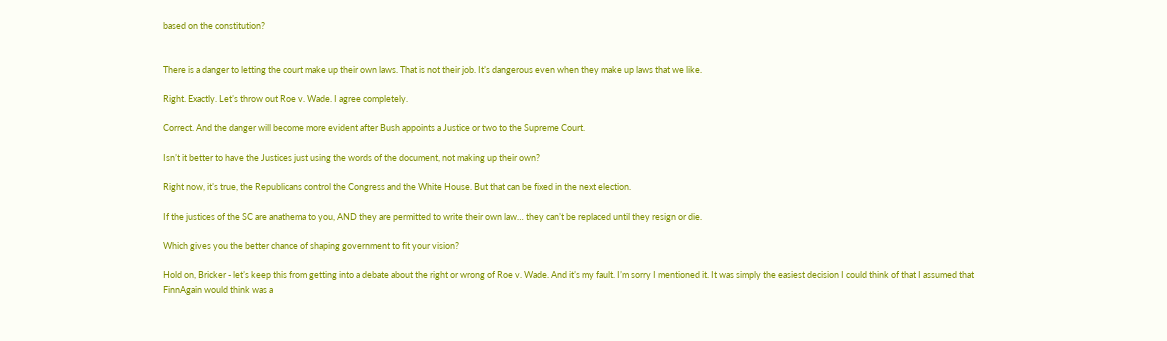based on the constitution?


There is a danger to letting the court make up their own laws. That is not their job. It’s dangerous even when they make up laws that we like.

Right. Exactly. Let’s throw out Roe v. Wade. I agree completely.

Correct. And the danger will become more evident after Bush appoints a Justice or two to the Supreme Court.

Isn’t it better to have the Justices just using the words of the document, not making up their own?

Right now, it’s true, the Republicans control the Congress and the White House. But that can be fixed in the next election.

If the justices of the SC are anathema to you, AND they are permitted to write their own law… they can’t be replaced until they resign or die.

Which gives you the better chance of shaping government to fit your vision?

Hold on, Bricker - let’s keep this from getting into a debate about the right or wrong of Roe v. Wade. And it’s my fault. I’m sorry I mentioned it. It was simply the easiest decision I could think of that I assumed that FinnAgain would think was a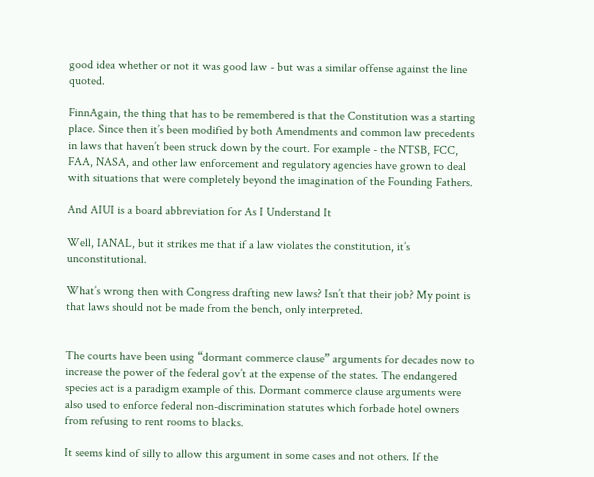good idea whether or not it was good law - but was a similar offense against the line quoted.

FinnAgain, the thing that has to be remembered is that the Constitution was a starting place. Since then it’s been modified by both Amendments and common law precedents in laws that haven’t been struck down by the court. For example - the NTSB, FCC, FAA, NASA, and other law enforcement and regulatory agencies have grown to deal with situations that were completely beyond the imagination of the Founding Fathers.

And AIUI is a board abbreviation for As I Understand It

Well, IANAL, but it strikes me that if a law violates the constitution, it’s unconstitutional.

What’s wrong then with Congress drafting new laws? Isn’t that their job? My point is that laws should not be made from the bench, only interpreted.


The courts have been using “dormant commerce clause” arguments for decades now to increase the power of the federal gov’t at the expense of the states. The endangered species act is a paradigm example of this. Dormant commerce clause arguments were also used to enforce federal non-discrimination statutes which forbade hotel owners from refusing to rent rooms to blacks.

It seems kind of silly to allow this argument in some cases and not others. If the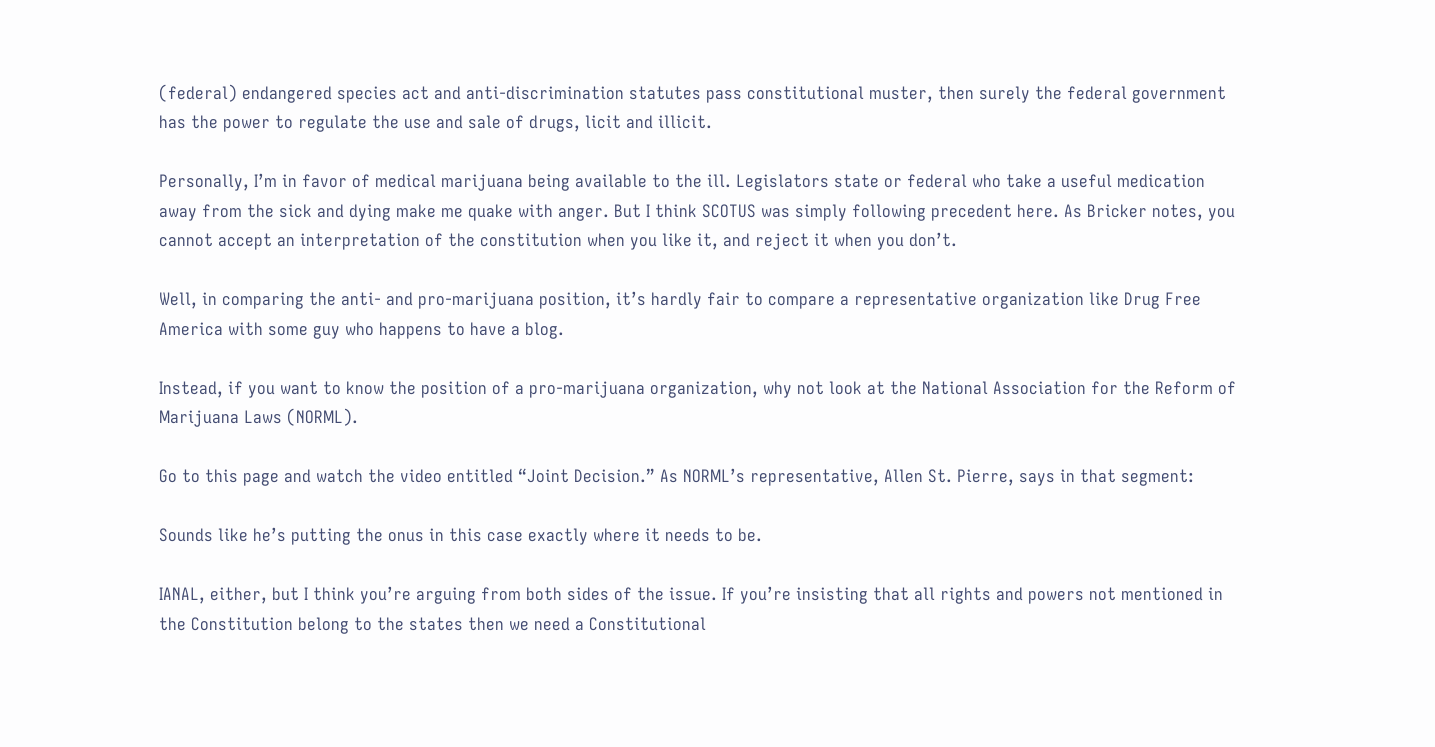(federal) endangered species act and anti-discrimination statutes pass constitutional muster, then surely the federal government has the power to regulate the use and sale of drugs, licit and illicit.

Personally, I’m in favor of medical marijuana being available to the ill. Legislators state or federal who take a useful medication away from the sick and dying make me quake with anger. But I think SCOTUS was simply following precedent here. As Bricker notes, you cannot accept an interpretation of the constitution when you like it, and reject it when you don’t.

Well, in comparing the anti- and pro-marijuana position, it’s hardly fair to compare a representative organization like Drug Free America with some guy who happens to have a blog.

Instead, if you want to know the position of a pro-marijuana organization, why not look at the National Association for the Reform of Marijuana Laws (NORML).

Go to this page and watch the video entitled “Joint Decision.” As NORML’s representative, Allen St. Pierre, says in that segment:

Sounds like he’s putting the onus in this case exactly where it needs to be.

IANAL, either, but I think you’re arguing from both sides of the issue. If you’re insisting that all rights and powers not mentioned in the Constitution belong to the states then we need a Constitutional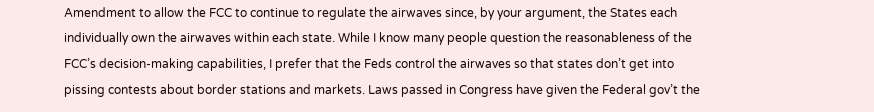Amendment to allow the FCC to continue to regulate the airwaves since, by your argument, the States each individually own the airwaves within each state. While I know many people question the reasonableness of the FCC’s decision-making capabilities, I prefer that the Feds control the airwaves so that states don’t get into pissing contests about border stations and markets. Laws passed in Congress have given the Federal gov’t the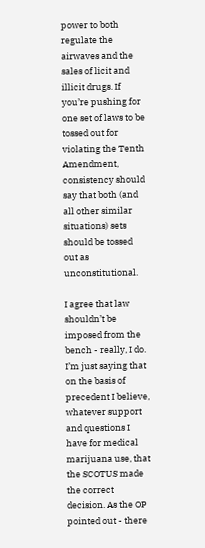power to both regulate the airwaves and the sales of licit and illicit drugs. If you’re pushing for one set of laws to be tossed out for violating the Tenth Amendment, consistency should say that both (and all other similar situations) sets should be tossed out as unconstitutional.

I agree that law shouldn’t be imposed from the bench - really, I do. I’m just saying that on the basis of precedent I believe, whatever support and questions I have for medical marijuana use, that the SCOTUS made the correct decision. As the OP pointed out - there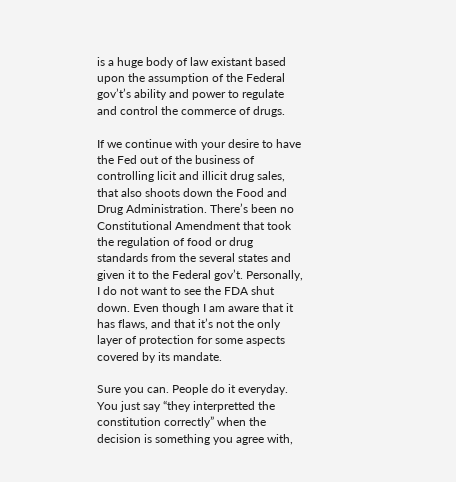is a huge body of law existant based upon the assumption of the Federal gov’t’s ability and power to regulate and control the commerce of drugs.

If we continue with your desire to have the Fed out of the business of controlling licit and illicit drug sales, that also shoots down the Food and Drug Administration. There’s been no Constitutional Amendment that took the regulation of food or drug standards from the several states and given it to the Federal gov’t. Personally, I do not want to see the FDA shut down. Even though I am aware that it has flaws, and that it’s not the only layer of protection for some aspects covered by its mandate.

Sure you can. People do it everyday. You just say “they interpretted the constitution correctly” when the decision is something you agree with,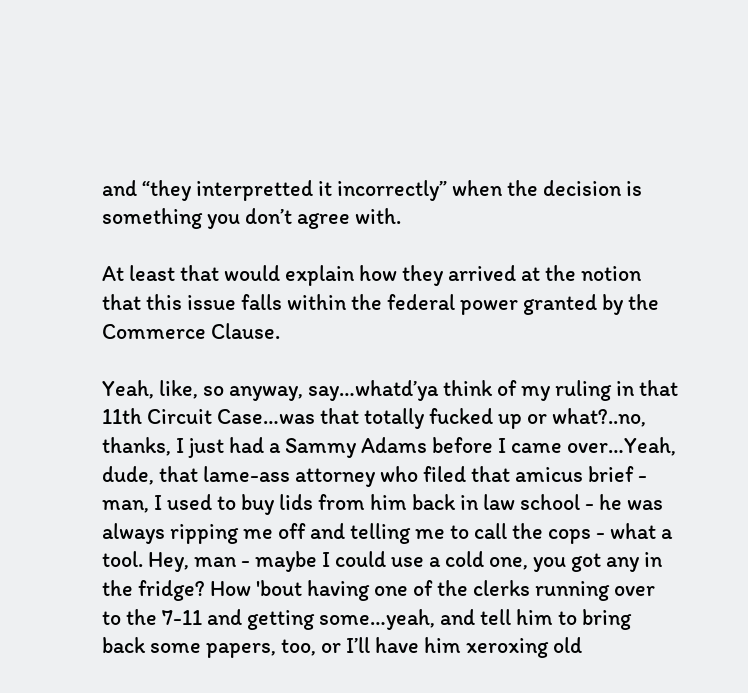and “they interpretted it incorrectly” when the decision is something you don’t agree with.

At least that would explain how they arrived at the notion that this issue falls within the federal power granted by the Commerce Clause.

Yeah, like, so anyway, say…whatd’ya think of my ruling in that 11th Circuit Case…was that totally fucked up or what?..no, thanks, I just had a Sammy Adams before I came over…Yeah, dude, that lame-ass attorney who filed that amicus brief - man, I used to buy lids from him back in law school - he was always ripping me off and telling me to call the cops - what a tool. Hey, man - maybe I could use a cold one, you got any in the fridge? How 'bout having one of the clerks running over to the 7-11 and getting some…yeah, and tell him to bring back some papers, too, or I’ll have him xeroxing old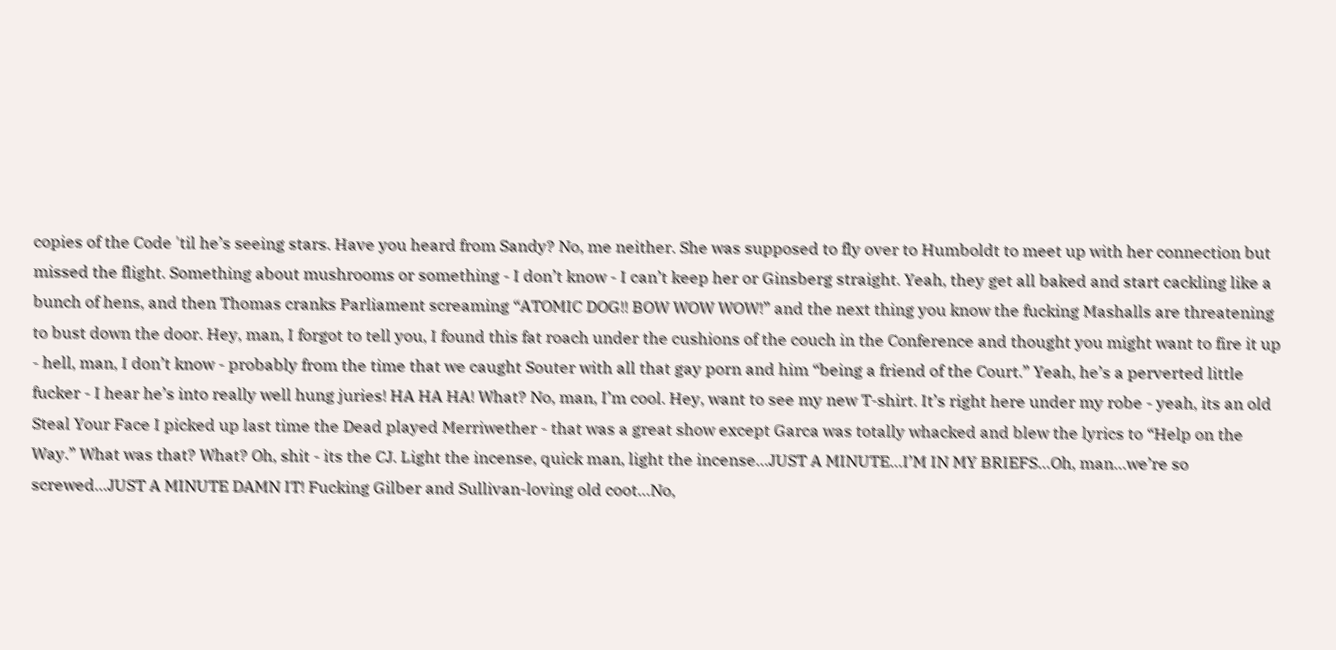copies of the Code 'til he’s seeing stars. Have you heard from Sandy? No, me neither. She was supposed to fly over to Humboldt to meet up with her connection but missed the flight. Something about mushrooms or something - I don’t know - I can’t keep her or Ginsberg straight. Yeah, they get all baked and start cackling like a bunch of hens, and then Thomas cranks Parliament screaming “ATOMIC DOG!! BOW WOW WOW!” and the next thing you know the fucking Mashalls are threatening to bust down the door. Hey, man, I forgot to tell you, I found this fat roach under the cushions of the couch in the Conference and thought you might want to fire it up - hell, man, I don’t know - probably from the time that we caught Souter with all that gay porn and him “being a friend of the Court.” Yeah, he’s a perverted little fucker - I hear he’s into really well hung juries! HA HA HA! What? No, man, I’m cool. Hey, want to see my new T-shirt. It’s right here under my robe - yeah, its an old Steal Your Face I picked up last time the Dead played Merriwether - that was a great show except Garca was totally whacked and blew the lyrics to “Help on the Way.” What was that? What? Oh, shit - its the CJ. Light the incense, quick man, light the incense…JUST A MINUTE…I’M IN MY BRIEFS…Oh, man…we’re so screwed…JUST A MINUTE DAMN IT! Fucking Gilber and Sullivan-loving old coot…No,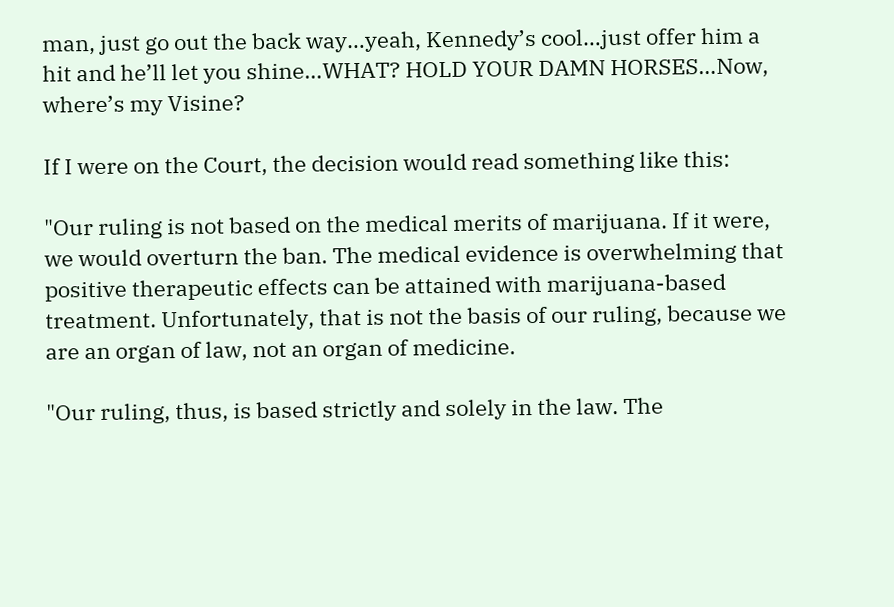man, just go out the back way…yeah, Kennedy’s cool…just offer him a hit and he’ll let you shine…WHAT? HOLD YOUR DAMN HORSES…Now, where’s my Visine?

If I were on the Court, the decision would read something like this:

"Our ruling is not based on the medical merits of marijuana. If it were, we would overturn the ban. The medical evidence is overwhelming that positive therapeutic effects can be attained with marijuana-based treatment. Unfortunately, that is not the basis of our ruling, because we are an organ of law, not an organ of medicine.

"Our ruling, thus, is based strictly and solely in the law. The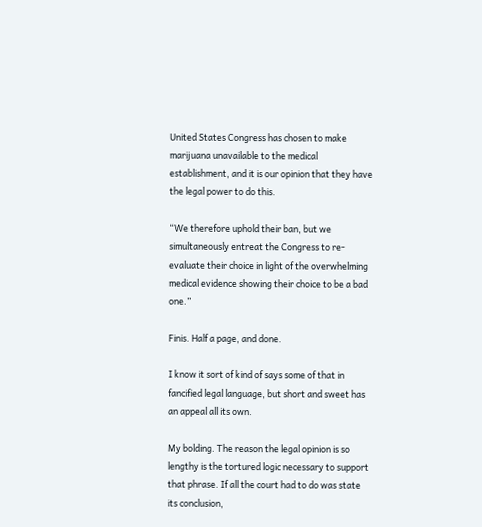United States Congress has chosen to make marijuana unavailable to the medical establishment, and it is our opinion that they have the legal power to do this.

“We therefore uphold their ban, but we simultaneously entreat the Congress to re-evaluate their choice in light of the overwhelming medical evidence showing their choice to be a bad one.”

Finis. Half a page, and done.

I know it sort of kind of says some of that in fancified legal language, but short and sweet has an appeal all its own.

My bolding. The reason the legal opinion is so lengthy is the tortured logic necessary to support that phrase. If all the court had to do was state its conclusion,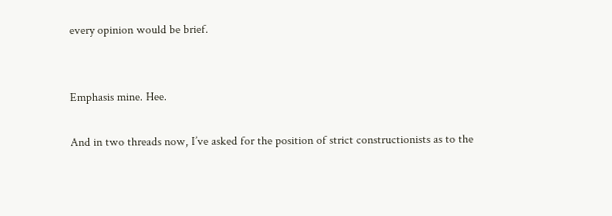every opinion would be brief.


Emphasis mine. Hee.

And in two threads now, I’ve asked for the position of strict constructionists as to the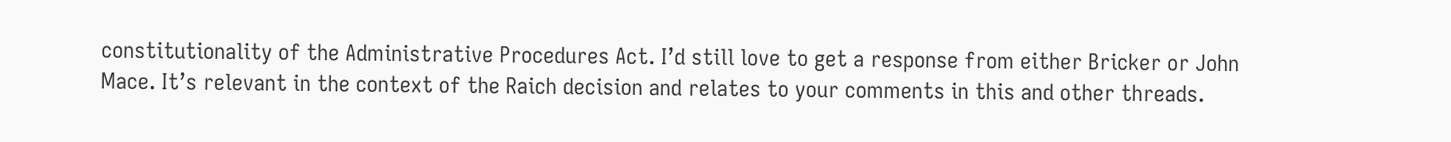constitutionality of the Administrative Procedures Act. I’d still love to get a response from either Bricker or John Mace. It’s relevant in the context of the Raich decision and relates to your comments in this and other threads.